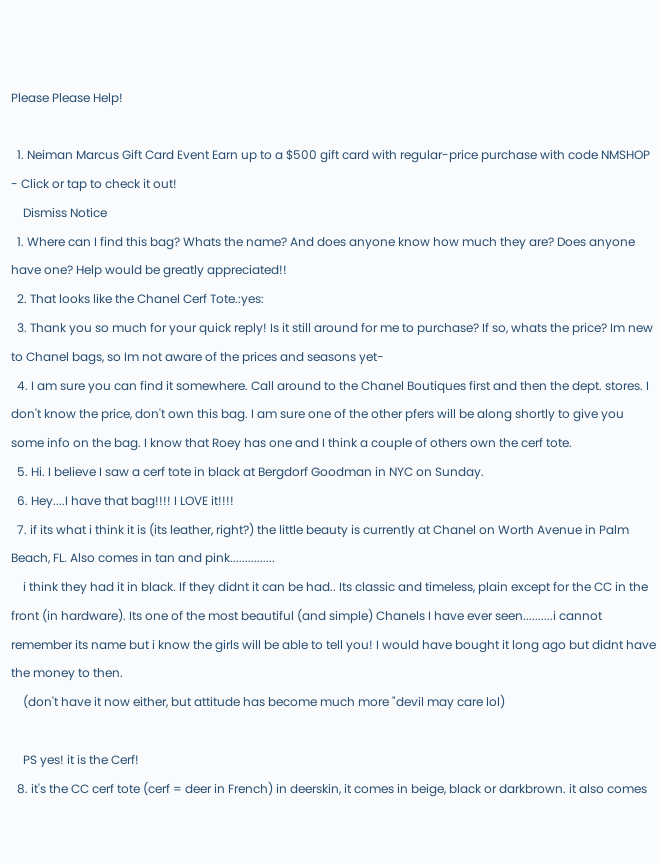Please Please Help!

  1. Neiman Marcus Gift Card Event Earn up to a $500 gift card with regular-price purchase with code NMSHOP - Click or tap to check it out!
    Dismiss Notice
  1. Where can I find this bag? Whats the name? And does anyone know how much they are? Does anyone have one? Help would be greatly appreciated!!
  2. That looks like the Chanel Cerf Tote.:yes:
  3. Thank you so much for your quick reply! Is it still around for me to purchase? If so, whats the price? Im new to Chanel bags, so Im not aware of the prices and seasons yet-
  4. I am sure you can find it somewhere. Call around to the Chanel Boutiques first and then the dept. stores. I don't know the price, don't own this bag. I am sure one of the other pfers will be along shortly to give you some info on the bag. I know that Roey has one and I think a couple of others own the cerf tote.
  5. Hi. I believe I saw a cerf tote in black at Bergdorf Goodman in NYC on Sunday.
  6. Hey....I have that bag!!!! I LOVE it!!!!
  7. if its what i think it is (its leather, right?) the little beauty is currently at Chanel on Worth Avenue in Palm Beach, FL. Also comes in tan and pink...............
    i think they had it in black. If they didnt it can be had.. Its classic and timeless, plain except for the CC in the front (in hardware). Its one of the most beautiful (and simple) Chanels I have ever seen..........i cannot remember its name but i know the girls will be able to tell you! I would have bought it long ago but didnt have the money to then.
    (don't have it now either, but attitude has become much more "devil may care lol)

    PS yes! it is the Cerf!
  8. it's the CC cerf tote (cerf = deer in French) in deerskin, it comes in beige, black or darkbrown. it also comes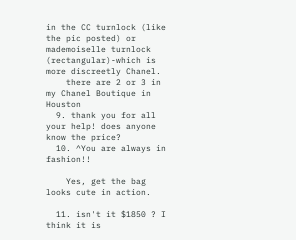in the CC turnlock (like the pic posted) or mademoiselle turnlock (rectangular)-which is more discreetly Chanel.
    there are 2 or 3 in my Chanel Boutique in Houston
  9. thank you for all your help! does anyone know the price?
  10. ^You are always in fashion!!

    Yes, get the bag looks cute in action.

  11. isn't it $1850 ? I think it is